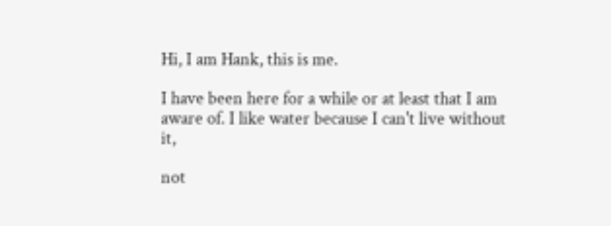Hi, I am Hank, this is me.

I have been here for a while or at least that I am aware of. I like water because I can't live without it,

not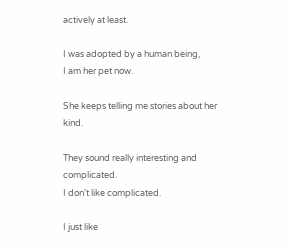actively at least.

I was adopted by a human being,
I am her pet now.

She keeps telling me stories about her kind.

They sound really interesting and complicated.
I don't like complicated.

I just like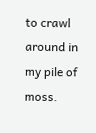to crawl around in my pile of moss.